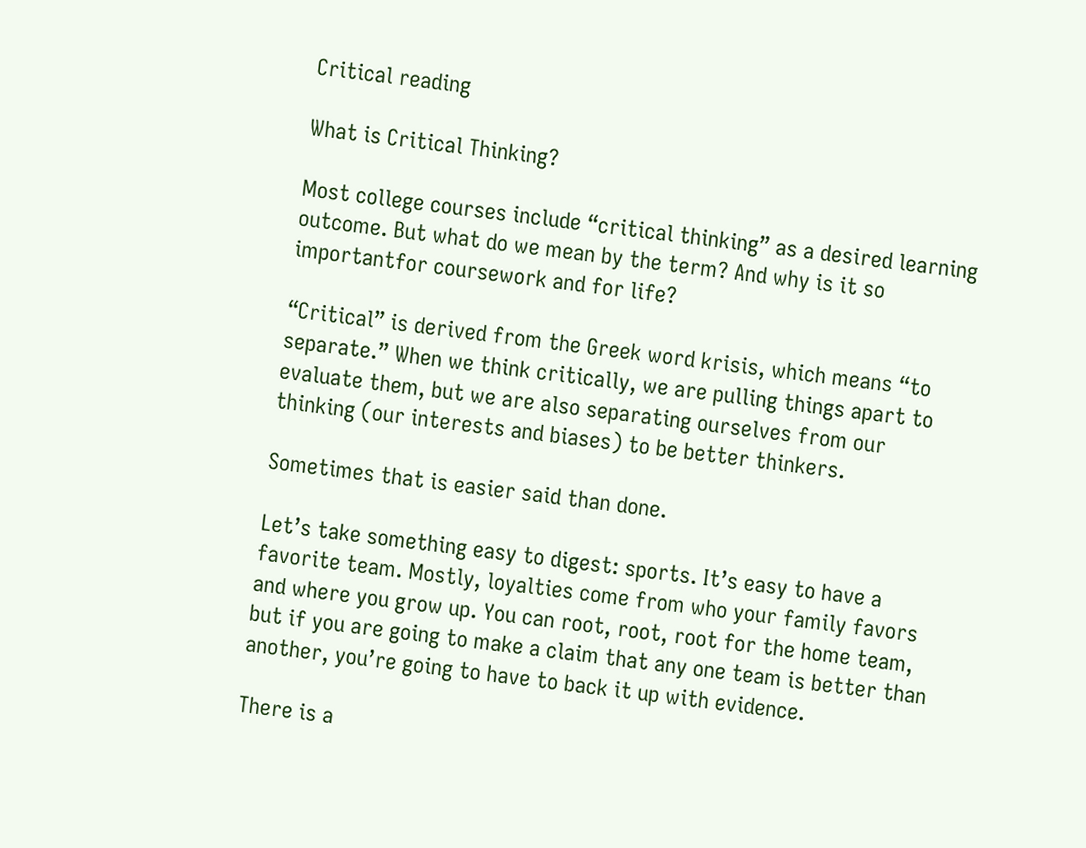Critical reading

What is Critical Thinking?

Most college courses include “critical thinking” as a desired learning outcome. But what do we mean by the term? And why is it so importantfor coursework and for life?

“Critical” is derived from the Greek word krisis, which means “to separate.” When we think critically, we are pulling things apart to evaluate them, but we are also separating ourselves from our thinking (our interests and biases) to be better thinkers.

Sometimes that is easier said than done.

Let’s take something easy to digest: sports. It’s easy to have a favorite team. Mostly, loyalties come from who your family favors and where you grow up. You can root, root, root for the home team, but if you are going to make a claim that any one team is better than another, you’re going to have to back it up with evidence.

There is a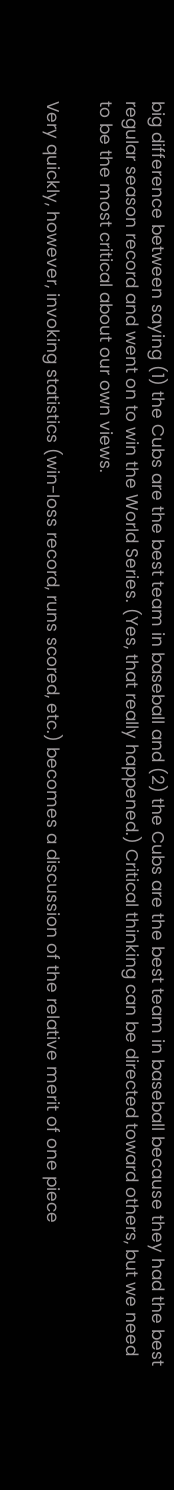big difference between saying (1) the Cubs are the best team in baseball and (2) the Cubs are the best team in baseball because they had the best regular season record and went on to win the World Series. (Yes, that really happened.) Critical thinking can be directed toward others, but we need to be the most critical about our own views.

Very quickly, however, invoking statistics (win-loss record, runs scored, etc.) becomes a discussion of the relative merit of one piece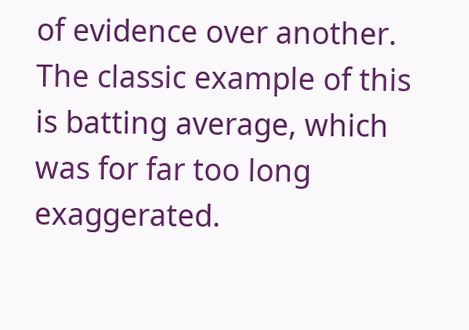of evidence over another. The classic example of this is batting average, which was for far too long exaggerated.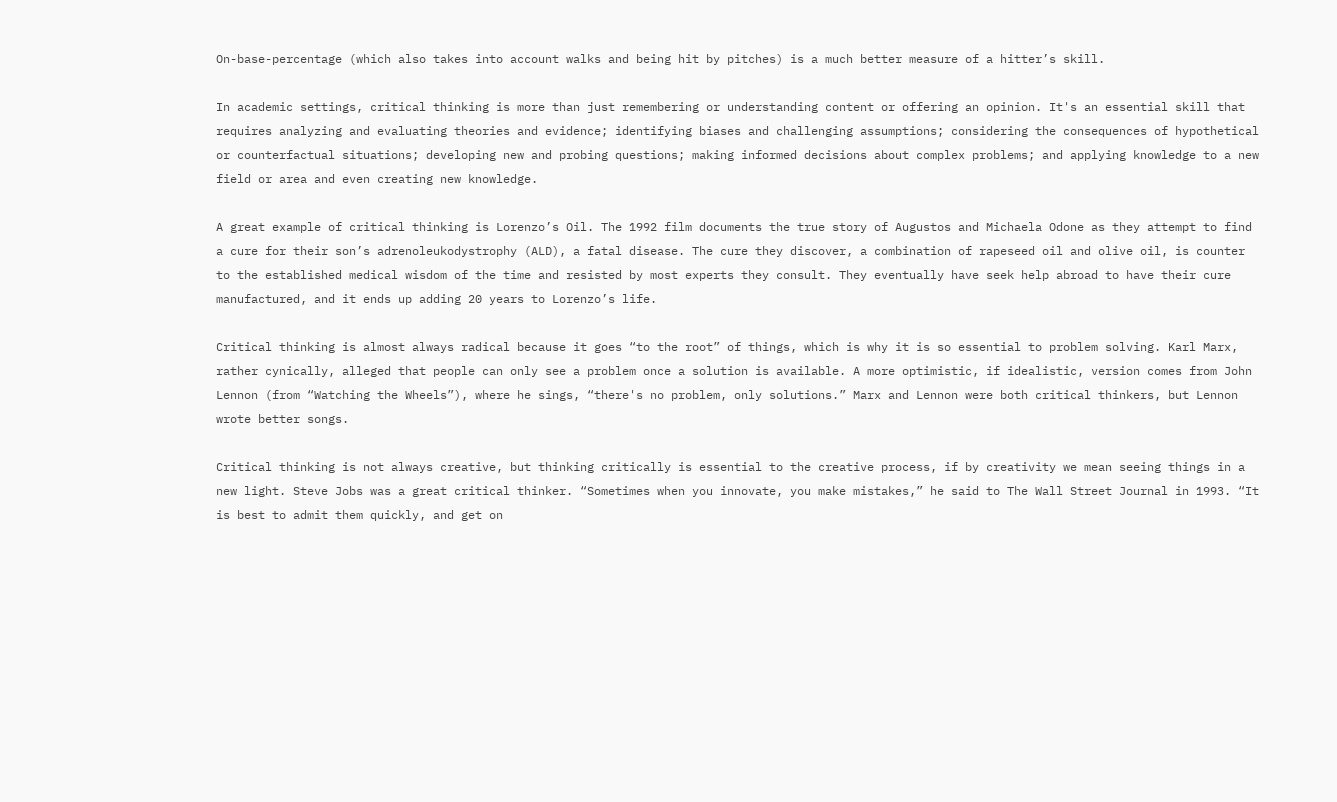On-base-percentage (which also takes into account walks and being hit by pitches) is a much better measure of a hitter’s skill.

In academic settings, critical thinking is more than just remembering or understanding content or offering an opinion. It's an essential skill that requires analyzing and evaluating theories and evidence; identifying biases and challenging assumptions; considering the consequences of hypothetical or counterfactual situations; developing new and probing questions; making informed decisions about complex problems; and applying knowledge to a new field or area and even creating new knowledge.

A great example of critical thinking is Lorenzo’s Oil. The 1992 film documents the true story of Augustos and Michaela Odone as they attempt to find a cure for their son’s adrenoleukodystrophy (ALD), a fatal disease. The cure they discover, a combination of rapeseed oil and olive oil, is counter to the established medical wisdom of the time and resisted by most experts they consult. They eventually have seek help abroad to have their cure manufactured, and it ends up adding 20 years to Lorenzo’s life.

Critical thinking is almost always radical because it goes “to the root” of things, which is why it is so essential to problem solving. Karl Marx, rather cynically, alleged that people can only see a problem once a solution is available. A more optimistic, if idealistic, version comes from John Lennon (from “Watching the Wheels”), where he sings, “there's no problem, only solutions.” Marx and Lennon were both critical thinkers, but Lennon wrote better songs.

Critical thinking is not always creative, but thinking critically is essential to the creative process, if by creativity we mean seeing things in a new light. Steve Jobs was a great critical thinker. “Sometimes when you innovate, you make mistakes,” he said to The Wall Street Journal in 1993. “It is best to admit them quickly, and get on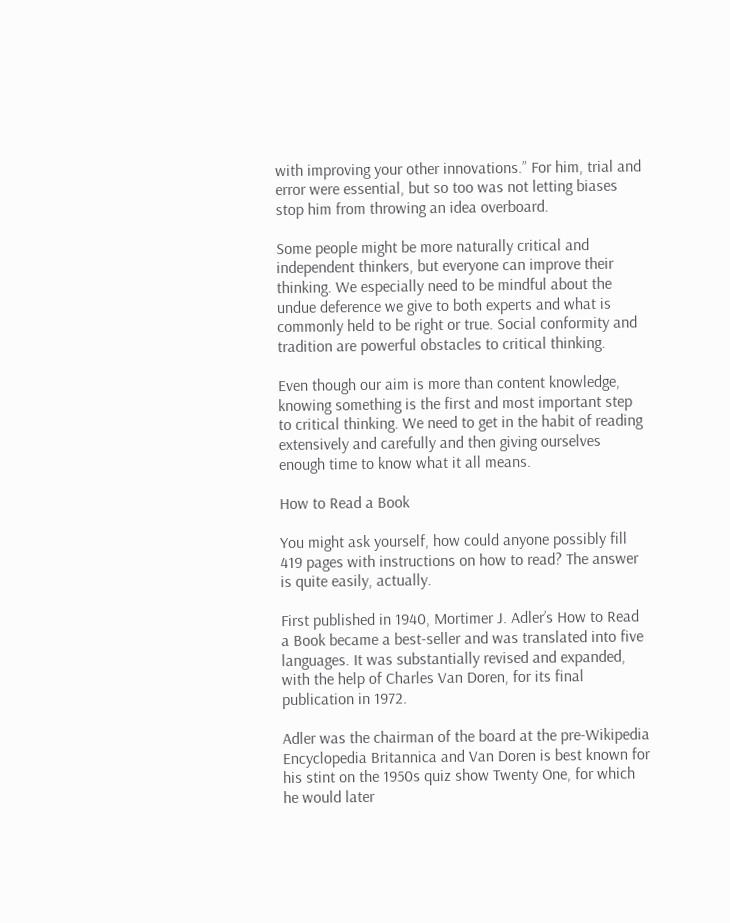with improving your other innovations.” For him, trial and error were essential, but so too was not letting biases stop him from throwing an idea overboard.

Some people might be more naturally critical and independent thinkers, but everyone can improve their thinking. We especially need to be mindful about the undue deference we give to both experts and what is commonly held to be right or true. Social conformity and tradition are powerful obstacles to critical thinking.

Even though our aim is more than content knowledge, knowing something is the first and most important step to critical thinking. We need to get in the habit of reading extensively and carefully and then giving ourselves enough time to know what it all means.

How to Read a Book

You might ask yourself, how could anyone possibly fill 419 pages with instructions on how to read? The answer is quite easily, actually.

First published in 1940, Mortimer J. Adler’s How to Read a Book became a best-seller and was translated into five languages. It was substantially revised and expanded, with the help of Charles Van Doren, for its final publication in 1972.

Adler was the chairman of the board at the pre-Wikipedia Encyclopedia Britannica and Van Doren is best known for his stint on the 1950s quiz show Twenty One, for which he would later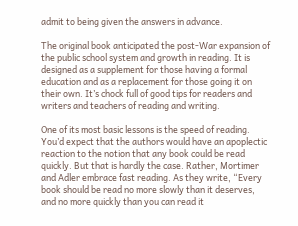admit to being given the answers in advance.

The original book anticipated the post-War expansion of the public school system and growth in reading. It is designed as a supplement for those having a formal education and as a replacement for those going it on their own. It’s chock full of good tips for readers and writers and teachers of reading and writing.

One of its most basic lessons is the speed of reading. You’d expect that the authors would have an apoplectic reaction to the notion that any book could be read quickly. But that is hardly the case. Rather, Mortimer and Adler embrace fast reading. As they write, “Every book should be read no more slowly than it deserves, and no more quickly than you can read it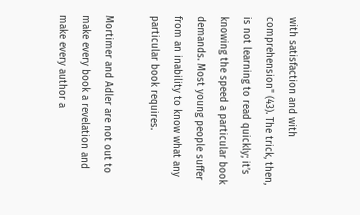with satisfaction and with comprehension" (43). The trick, then, is not learning to read quickly; it’s knowing the speed a particular book demands. Most young people suffer from an inability to know what any particular book requires.

Mortimer and Adler are not out to make every book a revelation and make every author a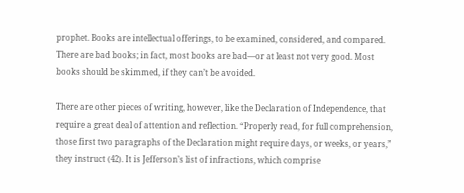prophet. Books are intellectual offerings, to be examined, considered, and compared. There are bad books; in fact, most books are bad—or at least not very good. Most books should be skimmed, if they can’t be avoided.

There are other pieces of writing, however, like the Declaration of Independence, that require a great deal of attention and reflection. “Properly read, for full comprehension, those first two paragraphs of the Declaration might require days, or weeks, or years,” they instruct (42). It is Jefferson’s list of infractions, which comprise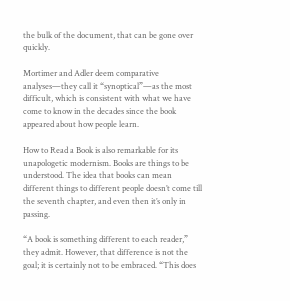the bulk of the document, that can be gone over quickly.

Mortimer and Adler deem comparative analyses—they call it “synoptical”—as the most difficult, which is consistent with what we have come to know in the decades since the book appeared about how people learn.

How to Read a Book is also remarkable for its unapologetic modernism. Books are things to be understood. The idea that books can mean different things to different people doesn’t come till the seventh chapter, and even then it’s only in passing.

“A book is something different to each reader,” they admit. However, that difference is not the goal; it is certainly not to be embraced. “This does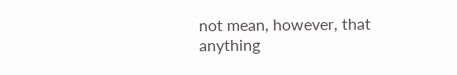not mean, however, that anything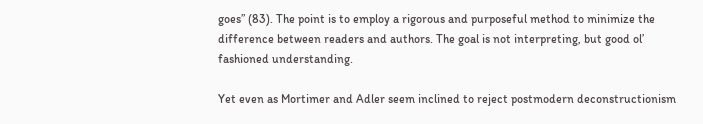goes” (83). The point is to employ a rigorous and purposeful method to minimize the difference between readers and authors. The goal is not interpreting, but good ol’ fashioned understanding.

Yet even as Mortimer and Adler seem inclined to reject postmodern deconstructionism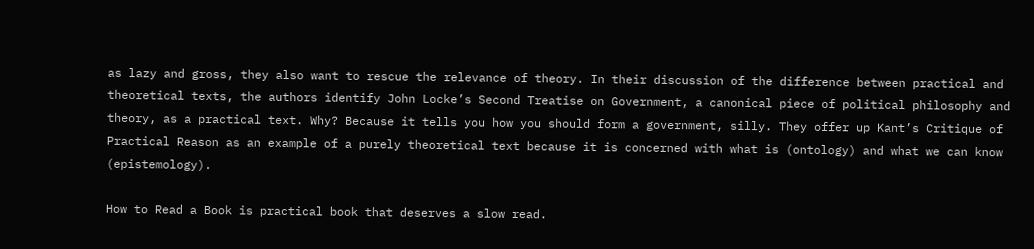as lazy and gross, they also want to rescue the relevance of theory. In their discussion of the difference between practical and theoretical texts, the authors identify John Locke’s Second Treatise on Government, a canonical piece of political philosophy and theory, as a practical text. Why? Because it tells you how you should form a government, silly. They offer up Kant’s Critique of Practical Reason as an example of a purely theoretical text because it is concerned with what is (ontology) and what we can know (epistemology).

How to Read a Book is practical book that deserves a slow read.